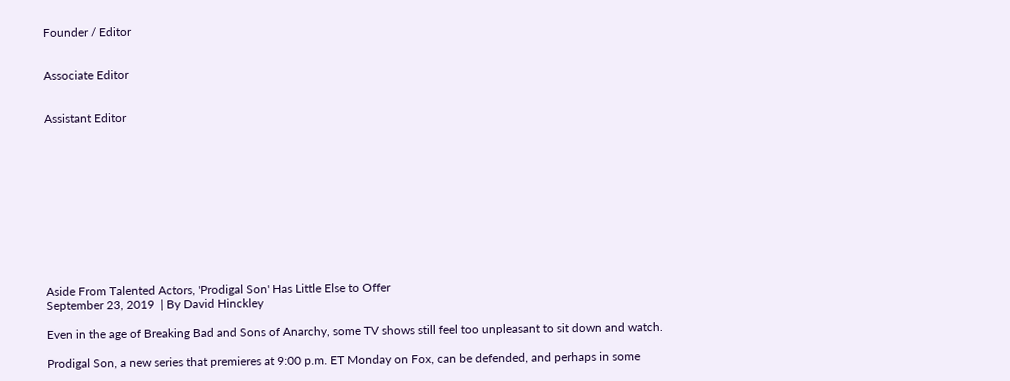Founder / Editor


Associate Editor


Assistant Editor











Aside From Talented Actors, 'Prodigal Son' Has Little Else to Offer
September 23, 2019  | By David Hinckley

Even in the age of Breaking Bad and Sons of Anarchy, some TV shows still feel too unpleasant to sit down and watch.

Prodigal Son, a new series that premieres at 9:00 p.m. ET Monday on Fox, can be defended, and perhaps in some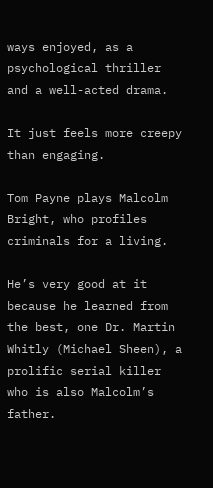ways enjoyed, as a psychological thriller and a well-acted drama.

It just feels more creepy than engaging.

Tom Payne plays Malcolm Bright, who profiles criminals for a living.

He’s very good at it because he learned from the best, one Dr. Martin Whitly (Michael Sheen), a prolific serial killer who is also Malcolm’s father.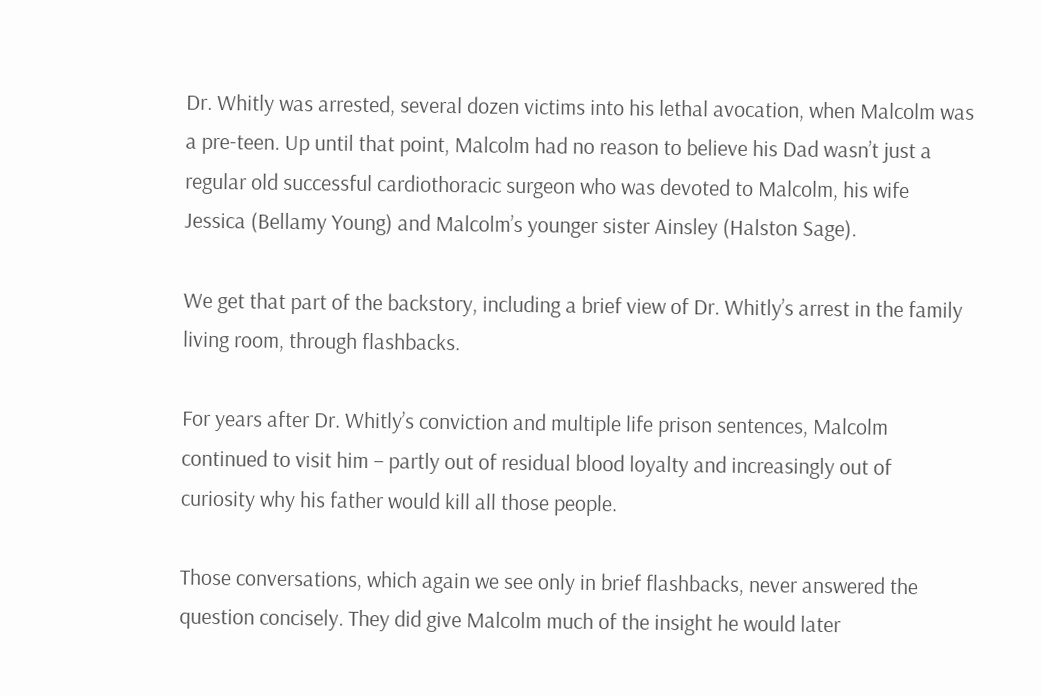Dr. Whitly was arrested, several dozen victims into his lethal avocation, when Malcolm was a pre-teen. Up until that point, Malcolm had no reason to believe his Dad wasn’t just a regular old successful cardiothoracic surgeon who was devoted to Malcolm, his wife Jessica (Bellamy Young) and Malcolm’s younger sister Ainsley (Halston Sage).

We get that part of the backstory, including a brief view of Dr. Whitly’s arrest in the family living room, through flashbacks.

For years after Dr. Whitly’s conviction and multiple life prison sentences, Malcolm continued to visit him – partly out of residual blood loyalty and increasingly out of curiosity why his father would kill all those people.

Those conversations, which again we see only in brief flashbacks, never answered the question concisely. They did give Malcolm much of the insight he would later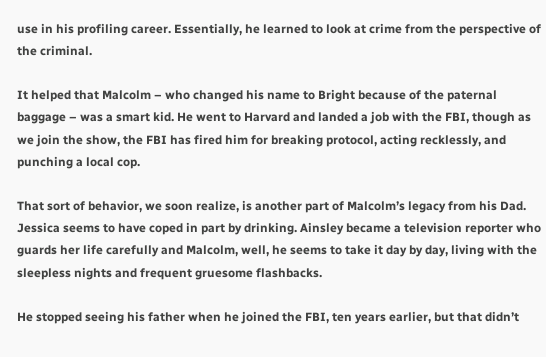use in his profiling career. Essentially, he learned to look at crime from the perspective of the criminal.

It helped that Malcolm – who changed his name to Bright because of the paternal baggage – was a smart kid. He went to Harvard and landed a job with the FBI, though as we join the show, the FBI has fired him for breaking protocol, acting recklessly, and punching a local cop.

That sort of behavior, we soon realize, is another part of Malcolm’s legacy from his Dad. Jessica seems to have coped in part by drinking. Ainsley became a television reporter who guards her life carefully and Malcolm, well, he seems to take it day by day, living with the sleepless nights and frequent gruesome flashbacks.

He stopped seeing his father when he joined the FBI, ten years earlier, but that didn’t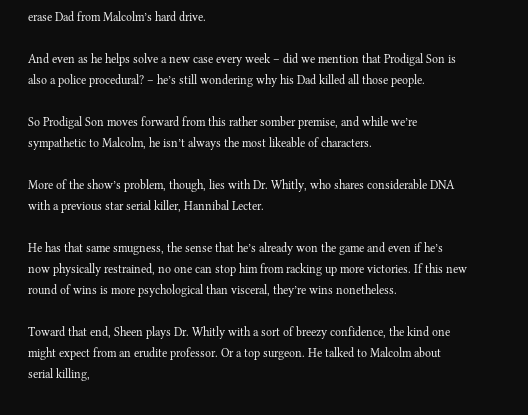erase Dad from Malcolm’s hard drive.

And even as he helps solve a new case every week – did we mention that Prodigal Son is also a police procedural? – he’s still wondering why his Dad killed all those people.

So Prodigal Son moves forward from this rather somber premise, and while we’re sympathetic to Malcolm, he isn’t always the most likeable of characters.

More of the show’s problem, though, lies with Dr. Whitly, who shares considerable DNA with a previous star serial killer, Hannibal Lecter.

He has that same smugness, the sense that he’s already won the game and even if he’s now physically restrained, no one can stop him from racking up more victories. If this new round of wins is more psychological than visceral, they’re wins nonetheless.

Toward that end, Sheen plays Dr. Whitly with a sort of breezy confidence, the kind one might expect from an erudite professor. Or a top surgeon. He talked to Malcolm about serial killing,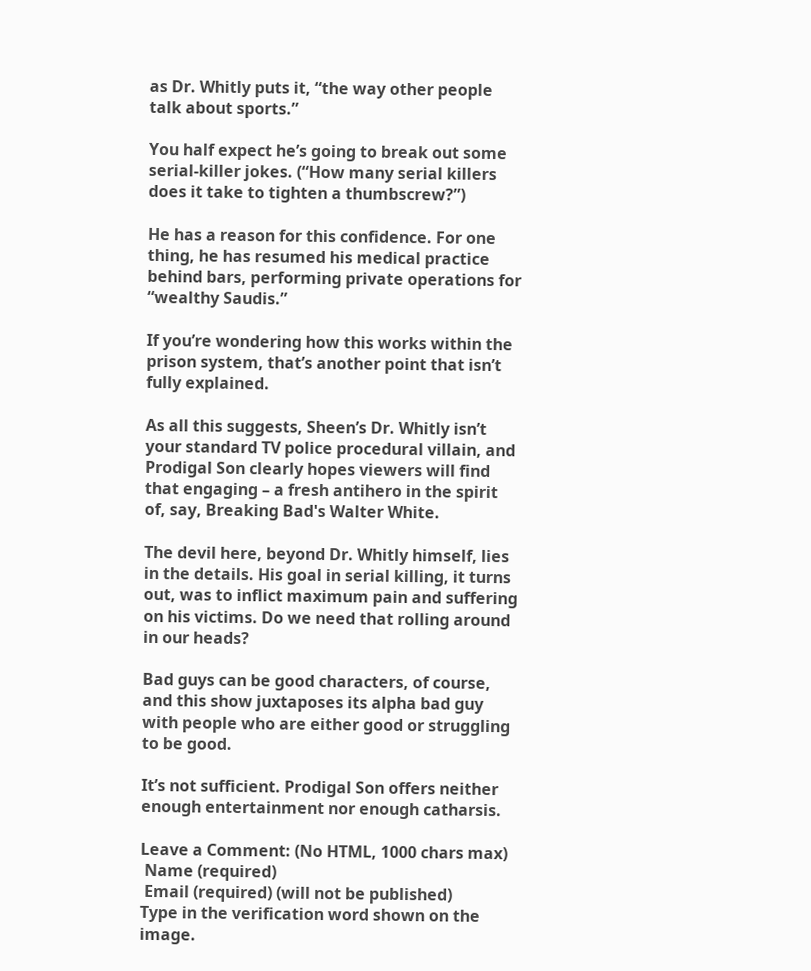as Dr. Whitly puts it, “the way other people talk about sports.”

You half expect he’s going to break out some serial-killer jokes. (“How many serial killers does it take to tighten a thumbscrew?”)

He has a reason for this confidence. For one thing, he has resumed his medical practice behind bars, performing private operations for “wealthy Saudis.”

If you’re wondering how this works within the prison system, that’s another point that isn’t fully explained.

As all this suggests, Sheen’s Dr. Whitly isn’t your standard TV police procedural villain, and Prodigal Son clearly hopes viewers will find that engaging – a fresh antihero in the spirit of, say, Breaking Bad's Walter White.

The devil here, beyond Dr. Whitly himself, lies in the details. His goal in serial killing, it turns out, was to inflict maximum pain and suffering on his victims. Do we need that rolling around in our heads?

Bad guys can be good characters, of course, and this show juxtaposes its alpha bad guy with people who are either good or struggling to be good.

It’s not sufficient. Prodigal Son offers neither enough entertainment nor enough catharsis.

Leave a Comment: (No HTML, 1000 chars max)
 Name (required)
 Email (required) (will not be published)
Type in the verification word shown on the image.